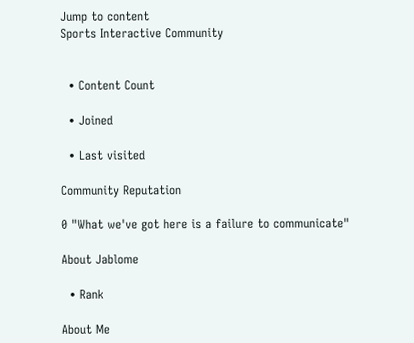Jump to content
Sports Interactive Community


  • Content Count

  • Joined

  • Last visited

Community Reputation

0 "What we've got here is a failure to communicate"

About Jablome

  • Rank

About Me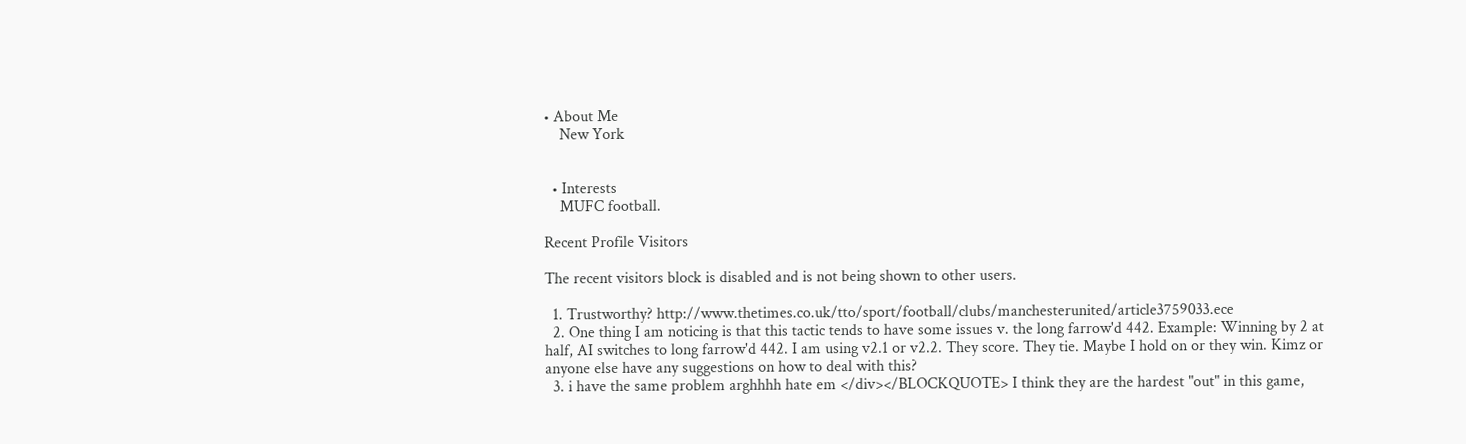• About Me
    New York


  • Interests
    MUFC football.

Recent Profile Visitors

The recent visitors block is disabled and is not being shown to other users.

  1. Trustworthy? http://www.thetimes.co.uk/tto/sport/football/clubs/manchesterunited/article3759033.ece
  2. One thing I am noticing is that this tactic tends to have some issues v. the long farrow'd 442. Example: Winning by 2 at half, AI switches to long farrow'd 442. I am using v2.1 or v2.2. They score. They tie. Maybe I hold on or they win. Kimz or anyone else have any suggestions on how to deal with this?
  3. i have the same problem arghhhh hate em </div></BLOCKQUOTE> I think they are the hardest "out" in this game,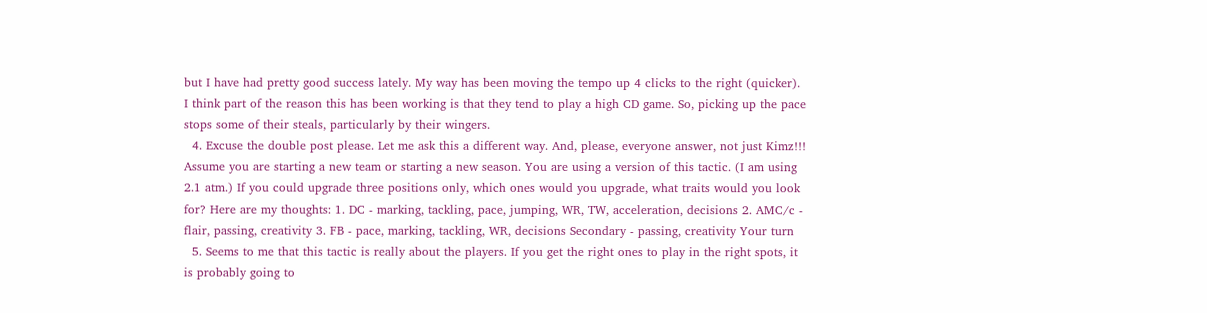but I have had pretty good success lately. My way has been moving the tempo up 4 clicks to the right (quicker). I think part of the reason this has been working is that they tend to play a high CD game. So, picking up the pace stops some of their steals, particularly by their wingers.
  4. Excuse the double post please. Let me ask this a different way. And, please, everyone answer, not just Kimz!!! Assume you are starting a new team or starting a new season. You are using a version of this tactic. (I am using 2.1 atm.) If you could upgrade three positions only, which ones would you upgrade, what traits would you look for? Here are my thoughts: 1. DC - marking, tackling, pace, jumping, WR, TW, acceleration, decisions 2. AMC/c - flair, passing, creativity 3. FB - pace, marking, tackling, WR, decisions Secondary - passing, creativity Your turn
  5. Seems to me that this tactic is really about the players. If you get the right ones to play in the right spots, it is probably going to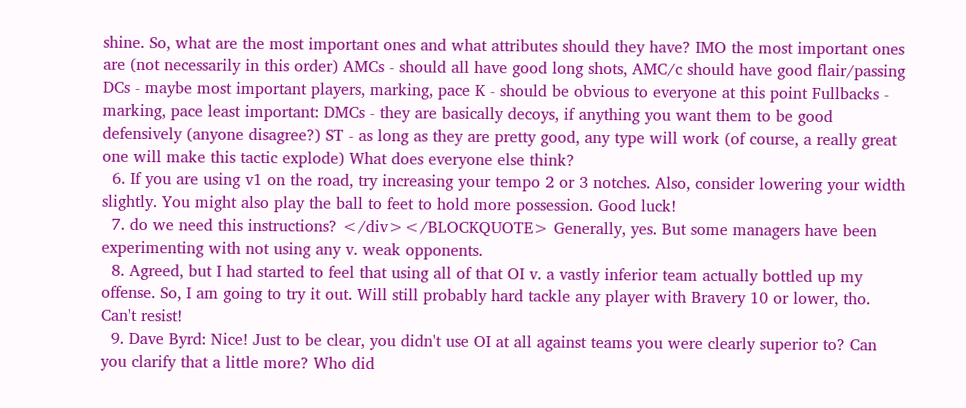shine. So, what are the most important ones and what attributes should they have? IMO the most important ones are (not necessarily in this order) AMCs - should all have good long shots, AMC/c should have good flair/passing DCs - maybe most important players, marking, pace K - should be obvious to everyone at this point Fullbacks - marking, pace least important: DMCs - they are basically decoys, if anything you want them to be good defensively (anyone disagree?) ST - as long as they are pretty good, any type will work (of course, a really great one will make this tactic explode) What does everyone else think?
  6. If you are using v1 on the road, try increasing your tempo 2 or 3 notches. Also, consider lowering your width slightly. You might also play the ball to feet to hold more possession. Good luck!
  7. do we need this instructions? </div></BLOCKQUOTE> Generally, yes. But some managers have been experimenting with not using any v. weak opponents.
  8. Agreed, but I had started to feel that using all of that OI v. a vastly inferior team actually bottled up my offense. So, I am going to try it out. Will still probably hard tackle any player with Bravery 10 or lower, tho. Can't resist!
  9. Dave Byrd: Nice! Just to be clear, you didn't use OI at all against teams you were clearly superior to? Can you clarify that a little more? Who did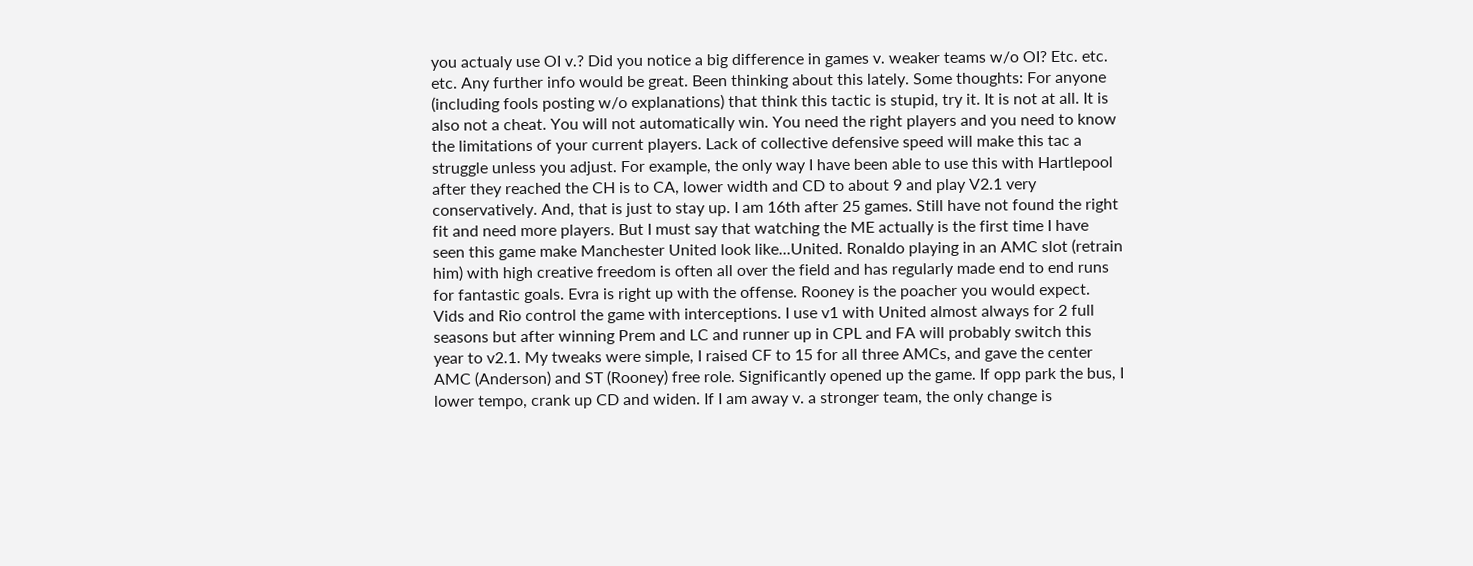you actualy use OI v.? Did you notice a big difference in games v. weaker teams w/o OI? Etc. etc. etc. Any further info would be great. Been thinking about this lately. Some thoughts: For anyone (including fools posting w/o explanations) that think this tactic is stupid, try it. It is not at all. It is also not a cheat. You will not automatically win. You need the right players and you need to know the limitations of your current players. Lack of collective defensive speed will make this tac a struggle unless you adjust. For example, the only way I have been able to use this with Hartlepool after they reached the CH is to CA, lower width and CD to about 9 and play V2.1 very conservatively. And, that is just to stay up. I am 16th after 25 games. Still have not found the right fit and need more players. But I must say that watching the ME actually is the first time I have seen this game make Manchester United look like...United. Ronaldo playing in an AMC slot (retrain him) with high creative freedom is often all over the field and has regularly made end to end runs for fantastic goals. Evra is right up with the offense. Rooney is the poacher you would expect. Vids and Rio control the game with interceptions. I use v1 with United almost always for 2 full seasons but after winning Prem and LC and runner up in CPL and FA will probably switch this year to v2.1. My tweaks were simple, I raised CF to 15 for all three AMCs, and gave the center AMC (Anderson) and ST (Rooney) free role. Significantly opened up the game. If opp park the bus, I lower tempo, crank up CD and widen. If I am away v. a stronger team, the only change is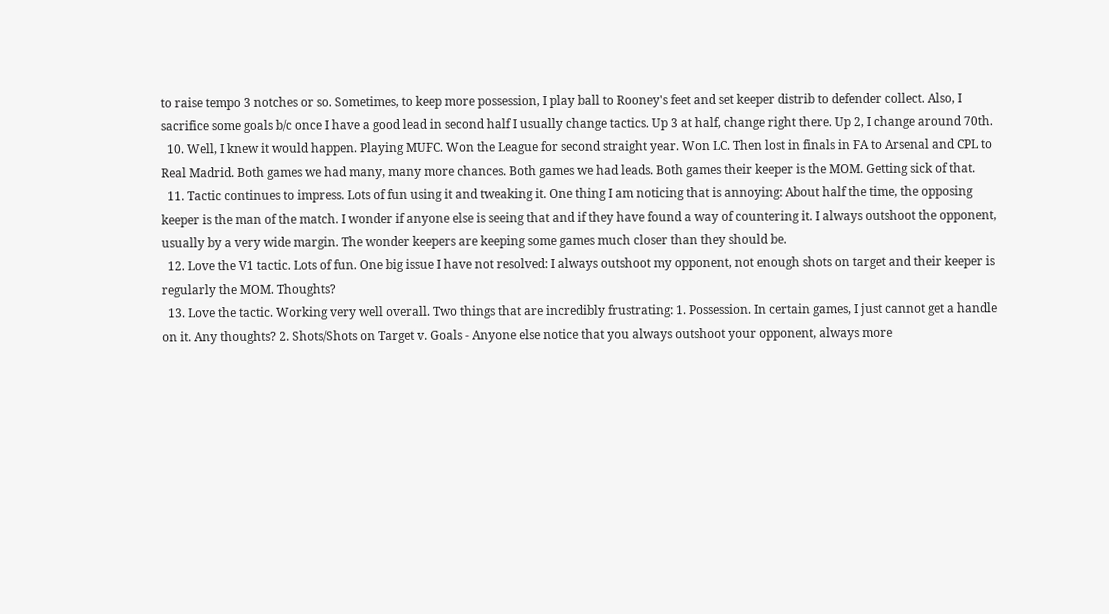to raise tempo 3 notches or so. Sometimes, to keep more possession, I play ball to Rooney's feet and set keeper distrib to defender collect. Also, I sacrifice some goals b/c once I have a good lead in second half I usually change tactics. Up 3 at half, change right there. Up 2, I change around 70th.
  10. Well, I knew it would happen. Playing MUFC. Won the League for second straight year. Won LC. Then lost in finals in FA to Arsenal and CPL to Real Madrid. Both games we had many, many more chances. Both games we had leads. Both games their keeper is the MOM. Getting sick of that.
  11. Tactic continues to impress. Lots of fun using it and tweaking it. One thing I am noticing that is annoying: About half the time, the opposing keeper is the man of the match. I wonder if anyone else is seeing that and if they have found a way of countering it. I always outshoot the opponent, usually by a very wide margin. The wonder keepers are keeping some games much closer than they should be.
  12. Love the V1 tactic. Lots of fun. One big issue I have not resolved: I always outshoot my opponent, not enough shots on target and their keeper is regularly the MOM. Thoughts?
  13. Love the tactic. Working very well overall. Two things that are incredibly frustrating: 1. Possession. In certain games, I just cannot get a handle on it. Any thoughts? 2. Shots/Shots on Target v. Goals - Anyone else notice that you always outshoot your opponent, always more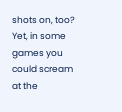shots on, too? Yet, in some games you could scream at the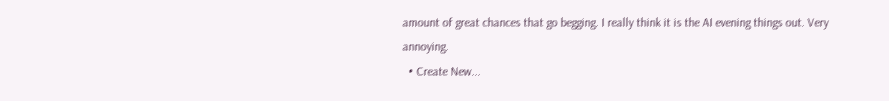amount of great chances that go begging. I really think it is the AI evening things out. Very annoying.
  • Create New...